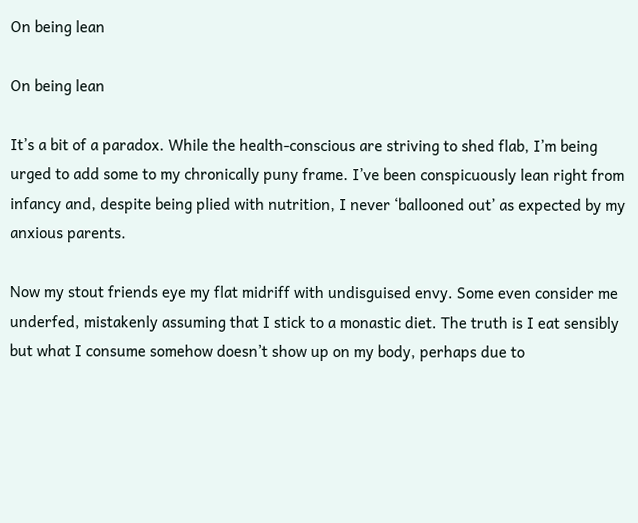On being lean

On being lean

It’s a bit of a paradox. While the health-conscious are striving to shed flab, I’m being urged to add some to my chronically puny frame. I’ve been conspicuously lean right from infancy and, despite being plied with nutrition, I never ‘ballooned out’ as expected by my anxious parents.

Now my stout friends eye my flat midriff with undisguised envy. Some even consider me underfed, mistakenly assuming that I stick to a monastic diet. The truth is I eat sensibly but what I consume somehow doesn’t show up on my body, perhaps due to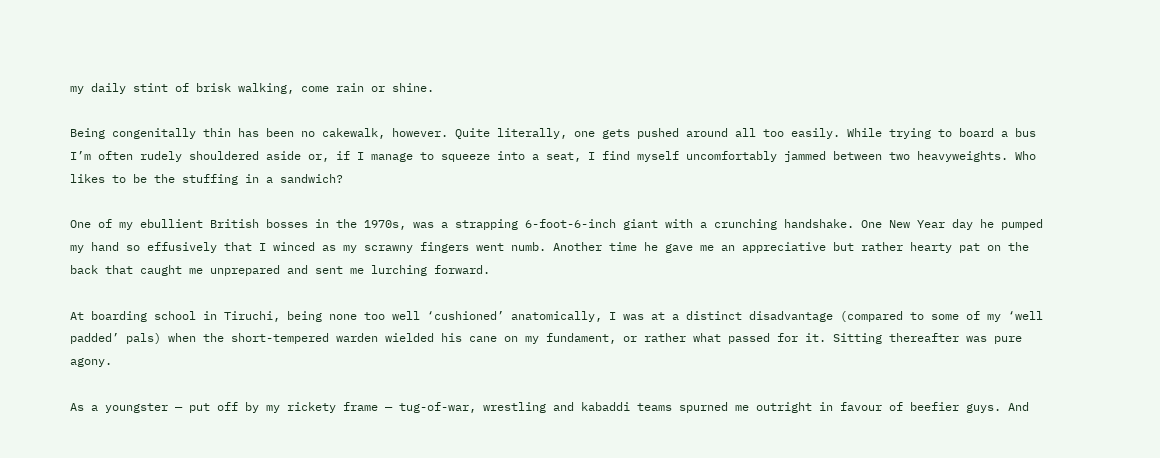my daily stint of brisk walking, come rain or shine.

Being congenitally thin has been no cakewalk, however. Quite literally, one gets pushed around all too easily. While trying to board a bus I’m often rudely shouldered aside or, if I manage to squeeze into a seat, I find myself uncomfortably jammed between two heavyweights. Who likes to be the stuffing in a sandwich?

One of my ebullient British bosses in the 1970s, was a strapping 6-foot-6-inch giant with a crunching handshake. One New Year day he pumped my hand so effusively that I winced as my scrawny fingers went numb. Another time he gave me an appreciative but rather hearty pat on the back that caught me unprepared and sent me lurching forward.

At boarding school in Tiruchi, being none too well ‘cushioned’ anatomically, I was at a distinct disadvantage (compared to some of my ‘well padded’ pals) when the short-tempered warden wielded his cane on my fundament, or rather what passed for it. Sitting thereafter was pure agony.

As a youngster — put off by my rickety frame — tug-of-war, wrestling and kabaddi teams spurned me outright in favour of beefier guys. And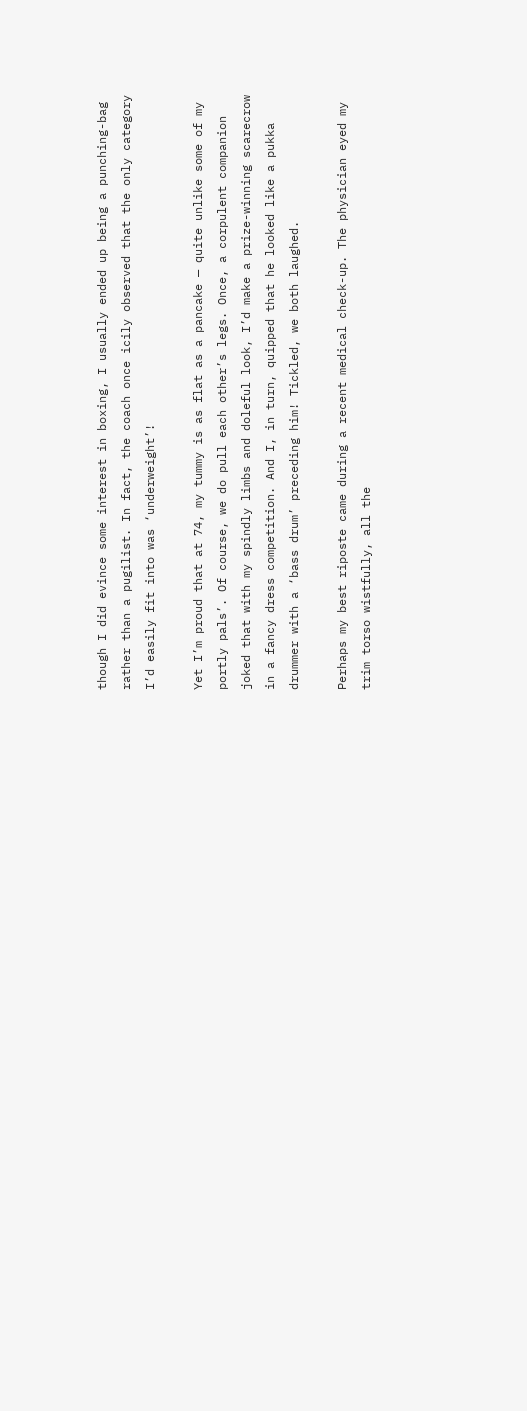though I did evince some interest in boxing, I usually ended up being a punching-bag rather than a pugilist. In fact, the coach once icily observed that the only category I’d easily fit into was ‘underweight’!

Yet I’m proud that at 74, my tummy is as flat as a pancake — quite unlike some of my portly pals’. Of course, we do pull each other’s legs. Once, a corpulent companion joked that with my spindly limbs and doleful look, I’d make a prize-winning scarecrow in a fancy dress competition. And I, in turn, quipped that he looked like a pukka drummer with a ‘bass drum’ preceding him! Tickled, we both laughed.

Perhaps my best riposte came during a recent medical check-up. The physician eyed my trim torso wistfully, all the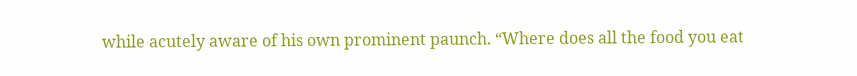while acutely aware of his own prominent paunch. “Where does all the food you eat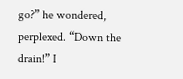go?” he wondered, perplexed. “Down the drain!” I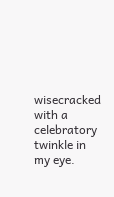wisecracked with a celebratory twinkle in my eye.